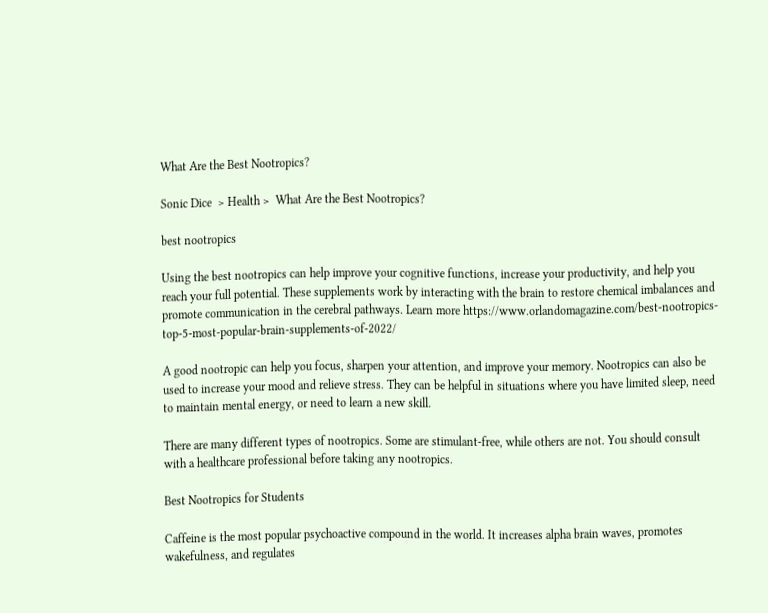What Are the Best Nootropics?

Sonic Dice  > Health >  What Are the Best Nootropics?

best nootropics

Using the best nootropics can help improve your cognitive functions, increase your productivity, and help you reach your full potential. These supplements work by interacting with the brain to restore chemical imbalances and promote communication in the cerebral pathways. Learn more https://www.orlandomagazine.com/best-nootropics-top-5-most-popular-brain-supplements-of-2022/

A good nootropic can help you focus, sharpen your attention, and improve your memory. Nootropics can also be used to increase your mood and relieve stress. They can be helpful in situations where you have limited sleep, need to maintain mental energy, or need to learn a new skill.

There are many different types of nootropics. Some are stimulant-free, while others are not. You should consult with a healthcare professional before taking any nootropics.

Best Nootropics for Students

Caffeine is the most popular psychoactive compound in the world. It increases alpha brain waves, promotes wakefulness, and regulates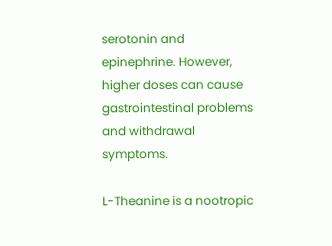serotonin and epinephrine. However, higher doses can cause gastrointestinal problems and withdrawal symptoms.

L-Theanine is a nootropic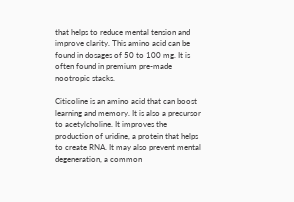that helps to reduce mental tension and improve clarity. This amino acid can be found in dosages of 50 to 100 mg. It is often found in premium pre-made nootropic stacks.

Citicoline is an amino acid that can boost learning and memory. It is also a precursor to acetylcholine. It improves the production of uridine, a protein that helps to create RNA. It may also prevent mental degeneration, a common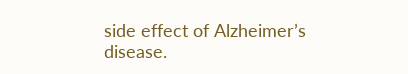side effect of Alzheimer’s disease.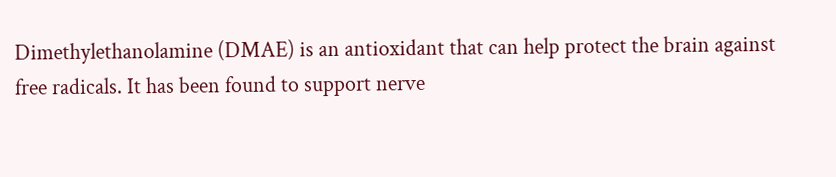Dimethylethanolamine (DMAE) is an antioxidant that can help protect the brain against free radicals. It has been found to support nerve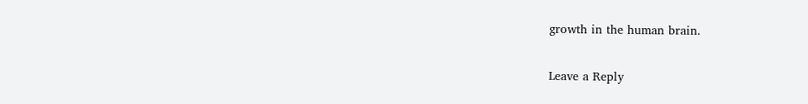growth in the human brain.

Leave a Reply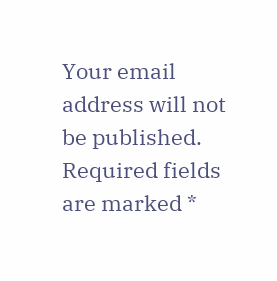Your email address will not be published. Required fields are marked *